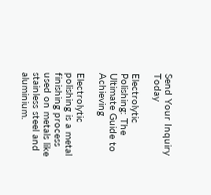Send Your Inquiry Today

Electrolytic Polishing: The Ultimate Guide to Achieving

Electrolytic polishing is a metal finishing process used on metals like stainless steel and aluminium.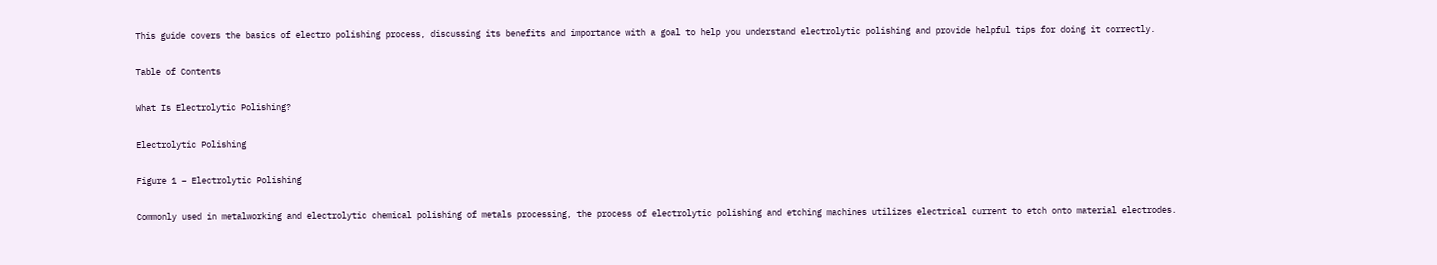This guide covers the basics of electro polishing process, discussing its benefits and importance with a goal to help you understand electrolytic polishing and provide helpful tips for doing it correctly.

Table of Contents

What Is Electrolytic Polishing?

Electrolytic Polishing

Figure 1 – Electrolytic Polishing

Commonly used in metalworking and electrolytic chemical polishing of metals processing, the process of electrolytic polishing and etching machines utilizes electrical current to etch onto material electrodes.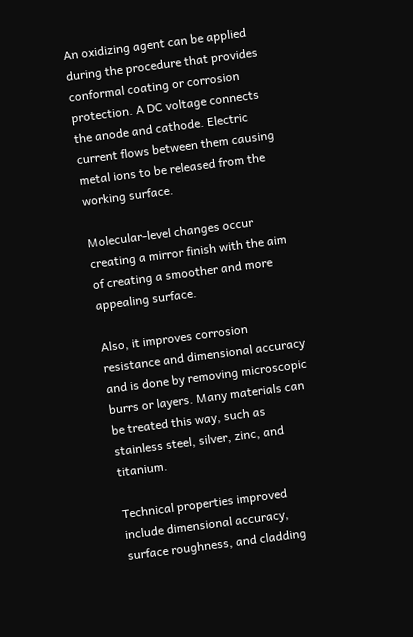An oxidizing agent can be applied during the procedure that provides conformal coating or corrosion protection. A DC voltage connects the anode and cathode. Electric current flows between them causing metal ions to be released from the working surface.

Molecular-level changes occur creating a mirror finish with the aim of creating a smoother and more appealing surface.

Also, it improves corrosion resistance and dimensional accuracy and is done by removing microscopic burrs or layers. Many materials can be treated this way, such as stainless steel, silver, zinc, and titanium.

Technical properties improved include dimensional accuracy, surface roughness, and cladding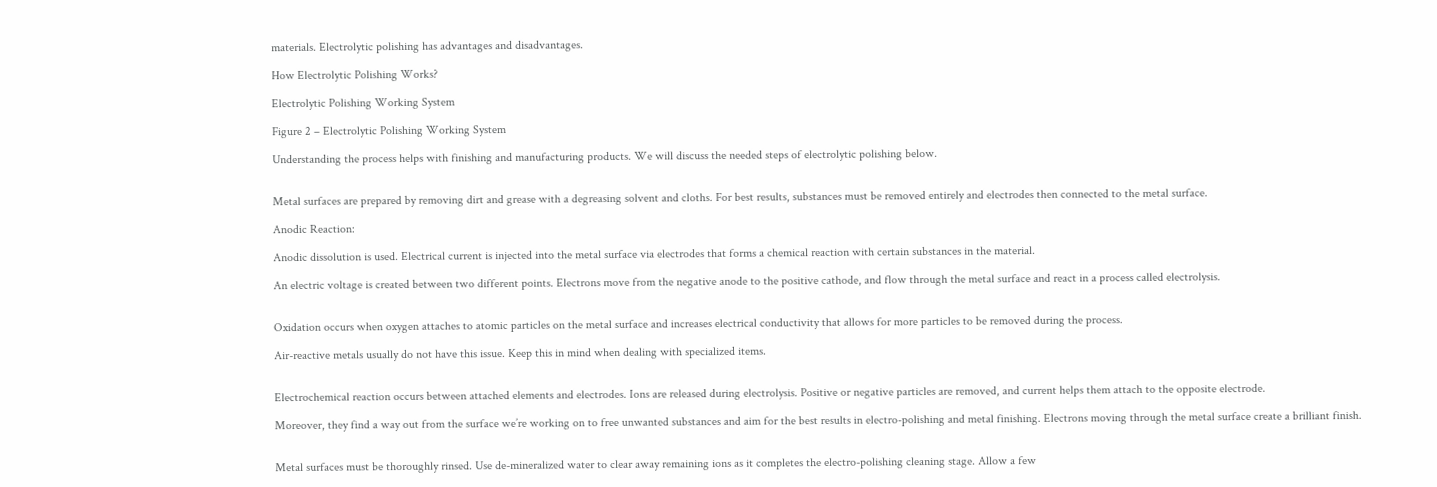materials. Electrolytic polishing has advantages and disadvantages.

How Electrolytic Polishing Works?

Electrolytic Polishing Working System

Figure 2 – Electrolytic Polishing Working System

Understanding the process helps with finishing and manufacturing products. We will discuss the needed steps of electrolytic polishing below.


Metal surfaces are prepared by removing dirt and grease with a degreasing solvent and cloths. For best results, substances must be removed entirely and electrodes then connected to the metal surface.

Anodic Reaction:

Anodic dissolution is used. Electrical current is injected into the metal surface via electrodes that forms a chemical reaction with certain substances in the material.

An electric voltage is created between two different points. Electrons move from the negative anode to the positive cathode, and flow through the metal surface and react in a process called electrolysis.


Oxidation occurs when oxygen attaches to atomic particles on the metal surface and increases electrical conductivity that allows for more particles to be removed during the process.

Air-reactive metals usually do not have this issue. Keep this in mind when dealing with specialized items.


Electrochemical reaction occurs between attached elements and electrodes. Ions are released during electrolysis. Positive or negative particles are removed, and current helps them attach to the opposite electrode.

Moreover, they find a way out from the surface we’re working on to free unwanted substances and aim for the best results in electro-polishing and metal finishing. Electrons moving through the metal surface create a brilliant finish.


Metal surfaces must be thoroughly rinsed. Use de-mineralized water to clear away remaining ions as it completes the electro-polishing cleaning stage. Allow a few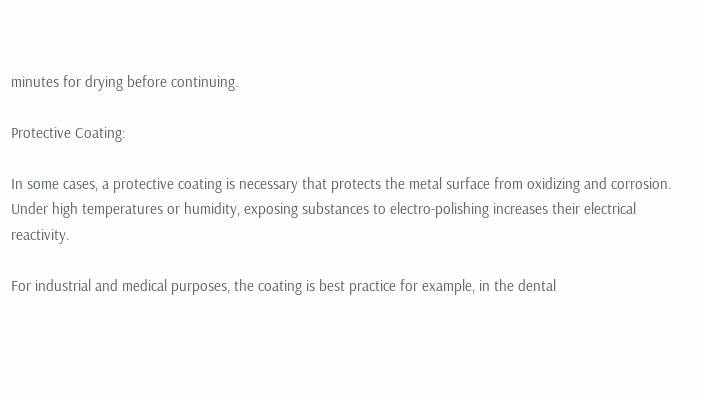minutes for drying before continuing.

Protective Coating:

In some cases, a protective coating is necessary that protects the metal surface from oxidizing and corrosion. Under high temperatures or humidity, exposing substances to electro-polishing increases their electrical reactivity.

For industrial and medical purposes, the coating is best practice for example, in the dental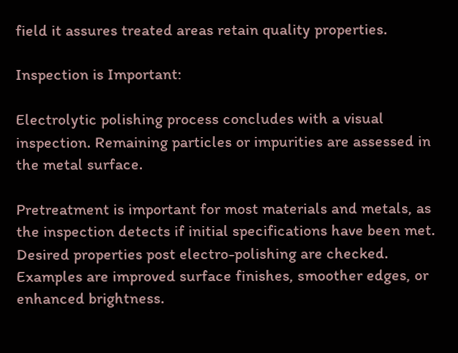field it assures treated areas retain quality properties.

Inspection is Important:

Electrolytic polishing process concludes with a visual inspection. Remaining particles or impurities are assessed in the metal surface.

Pretreatment is important for most materials and metals, as the inspection detects if initial specifications have been met. Desired properties post electro-polishing are checked. Examples are improved surface finishes, smoother edges, or enhanced brightness.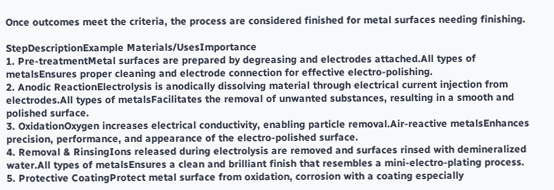Once outcomes meet the criteria, the process are considered finished for metal surfaces needing finishing.

StepDescriptionExample Materials/UsesImportance
1. Pre-treatmentMetal surfaces are prepared by degreasing and electrodes attached.All types of metalsEnsures proper cleaning and electrode connection for effective electro-polishing.
2. Anodic ReactionElectrolysis is anodically dissolving material through electrical current injection from electrodes.All types of metalsFacilitates the removal of unwanted substances, resulting in a smooth and polished surface.
3. OxidationOxygen increases electrical conductivity, enabling particle removal.Air-reactive metalsEnhances precision, performance, and appearance of the electro-polished surface.
4. Removal & RinsingIons released during electrolysis are removed and surfaces rinsed with demineralized water.All types of metalsEnsures a clean and brilliant finish that resembles a mini-electro-plating process.
5. Protective CoatingProtect metal surface from oxidation, corrosion with a coating especially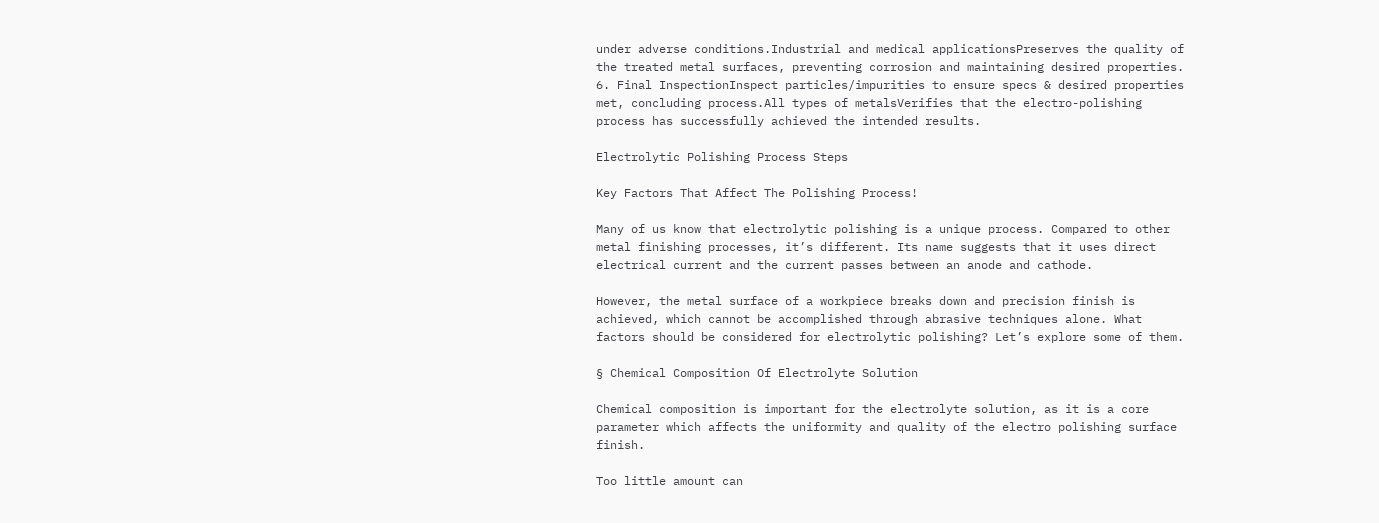under adverse conditions.Industrial and medical applicationsPreserves the quality of the treated metal surfaces, preventing corrosion and maintaining desired properties.
6. Final InspectionInspect particles/impurities to ensure specs & desired properties met, concluding process.All types of metalsVerifies that the electro-polishing process has successfully achieved the intended results.

Electrolytic Polishing Process Steps

Key Factors That Affect The Polishing Process!

Many of us know that electrolytic polishing is a unique process. Compared to other metal finishing processes, it’s different. Its name suggests that it uses direct electrical current and the current passes between an anode and cathode.

However, the metal surface of a workpiece breaks down and precision finish is achieved, which cannot be accomplished through abrasive techniques alone. What factors should be considered for electrolytic polishing? Let’s explore some of them.

§ Chemical Composition Of Electrolyte Solution

Chemical composition is important for the electrolyte solution, as it is a core parameter which affects the uniformity and quality of the electro polishing surface finish.

Too little amount can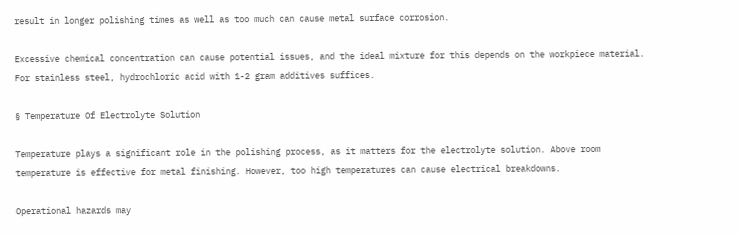result in longer polishing times as well as too much can cause metal surface corrosion.

Excessive chemical concentration can cause potential issues, and the ideal mixture for this depends on the workpiece material. For stainless steel, hydrochloric acid with 1-2 gram additives suffices.

§ Temperature Of Electrolyte Solution

Temperature plays a significant role in the polishing process, as it matters for the electrolyte solution. Above room temperature is effective for metal finishing. However, too high temperatures can cause electrical breakdowns.

Operational hazards may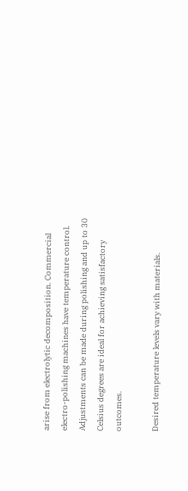arise from electrolytic decomposition. Commercial electro-polishing machines have temperature control. Adjustments can be made during polishing and up to 30 Celsius degrees are ideal for achieving satisfactory outcomes.

Desired temperature levels vary with materials.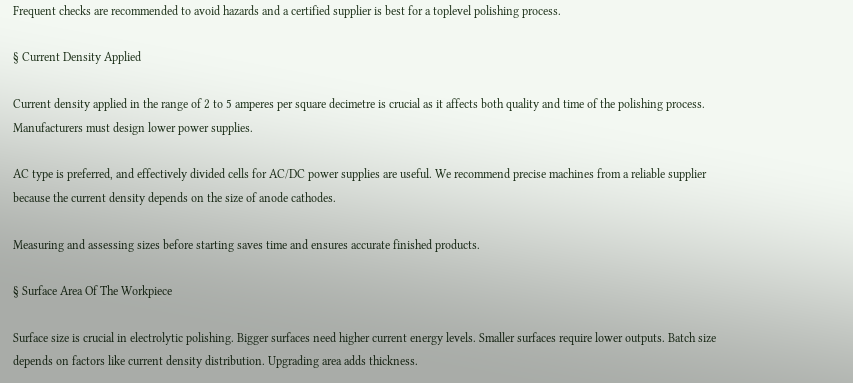Frequent checks are recommended to avoid hazards and a certified supplier is best for a toplevel polishing process.

§ Current Density Applied

Current density applied in the range of 2 to 5 amperes per square decimetre is crucial as it affects both quality and time of the polishing process. Manufacturers must design lower power supplies.

AC type is preferred, and effectively divided cells for AC/DC power supplies are useful. We recommend precise machines from a reliable supplier because the current density depends on the size of anode cathodes.

Measuring and assessing sizes before starting saves time and ensures accurate finished products.

§ Surface Area Of The Workpiece

Surface size is crucial in electrolytic polishing. Bigger surfaces need higher current energy levels. Smaller surfaces require lower outputs. Batch size depends on factors like current density distribution. Upgrading area adds thickness.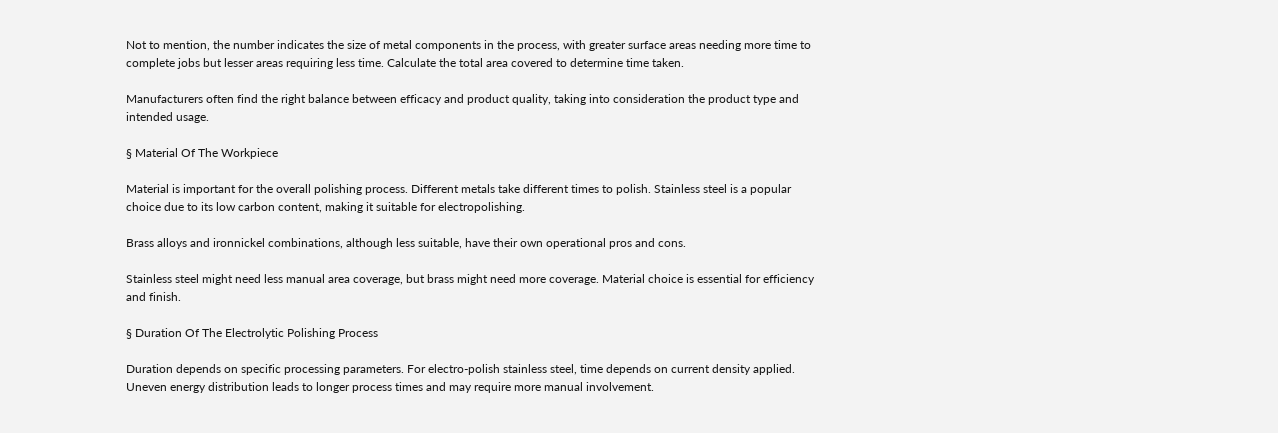Not to mention, the number indicates the size of metal components in the process, with greater surface areas needing more time to complete jobs but lesser areas requiring less time. Calculate the total area covered to determine time taken.

Manufacturers often find the right balance between efficacy and product quality, taking into consideration the product type and intended usage.

§ Material Of The Workpiece

Material is important for the overall polishing process. Different metals take different times to polish. Stainless steel is a popular choice due to its low carbon content, making it suitable for electropolishing.

Brass alloys and ironnickel combinations, although less suitable, have their own operational pros and cons.

Stainless steel might need less manual area coverage, but brass might need more coverage. Material choice is essential for efficiency and finish.

§ Duration Of The Electrolytic Polishing Process

Duration depends on specific processing parameters. For electro-polish stainless steel, time depends on current density applied. Uneven energy distribution leads to longer process times and may require more manual involvement.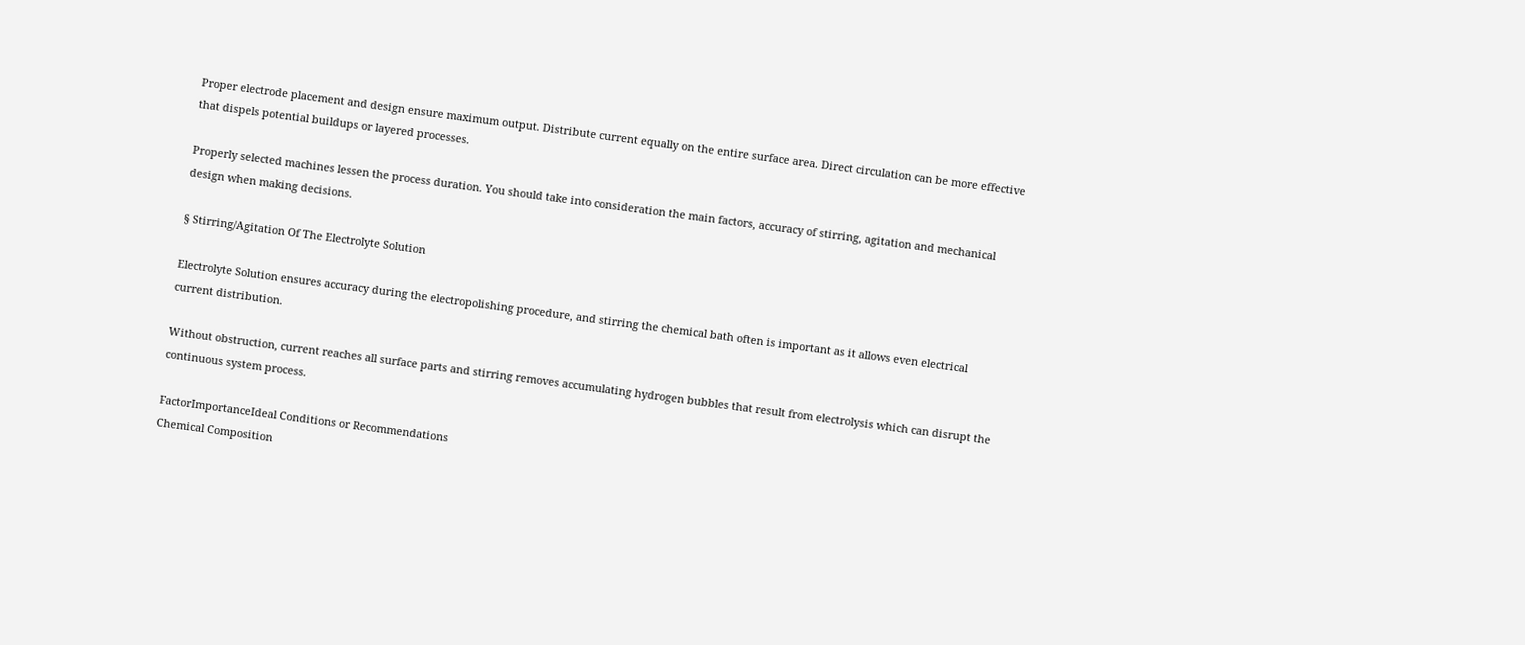Proper electrode placement and design ensure maximum output. Distribute current equally on the entire surface area. Direct circulation can be more effective that dispels potential buildups or layered processes.

Properly selected machines lessen the process duration. You should take into consideration the main factors, accuracy of stirring, agitation and mechanical design when making decisions.

§ Stirring/Agitation Of The Electrolyte Solution

Electrolyte Solution ensures accuracy during the electropolishing procedure, and stirring the chemical bath often is important as it allows even electrical current distribution.

Without obstruction, current reaches all surface parts and stirring removes accumulating hydrogen bubbles that result from electrolysis which can disrupt the continuous system process.

FactorImportanceIdeal Conditions or Recommendations
Chemical Composition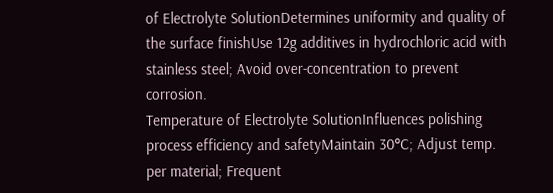of Electrolyte SolutionDetermines uniformity and quality of the surface finishUse 12g additives in hydrochloric acid with stainless steel; Avoid over-concentration to prevent corrosion.
Temperature of Electrolyte SolutionInfluences polishing process efficiency and safetyMaintain 30°C; Adjust temp. per material; Frequent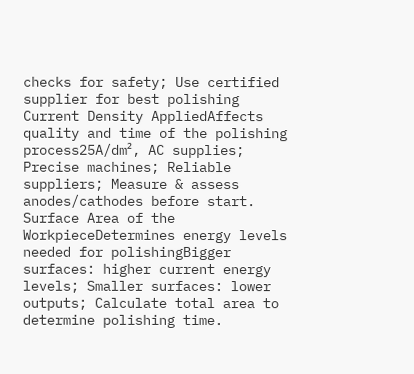checks for safety; Use certified supplier for best polishing
Current Density AppliedAffects quality and time of the polishing process25A/dm², AC supplies; Precise machines; Reliable suppliers; Measure & assess anodes/cathodes before start.
Surface Area of the WorkpieceDetermines energy levels needed for polishingBigger surfaces: higher current energy levels; Smaller surfaces: lower outputs; Calculate total area to determine polishing time.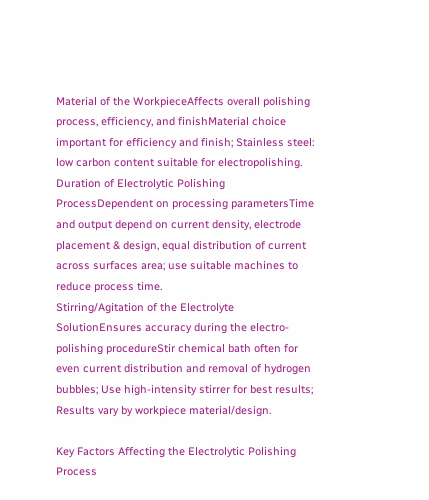Material of the WorkpieceAffects overall polishing process, efficiency, and finishMaterial choice important for efficiency and finish; Stainless steel: low carbon content suitable for electropolishing.
Duration of Electrolytic Polishing ProcessDependent on processing parametersTime and output depend on current density, electrode placement & design, equal distribution of current across surfaces area; use suitable machines to reduce process time.
Stirring/Agitation of the Electrolyte SolutionEnsures accuracy during the electro-polishing procedureStir chemical bath often for even current distribution and removal of hydrogen bubbles; Use high-intensity stirrer for best results; Results vary by workpiece material/design.

Key Factors Affecting the Electrolytic Polishing Process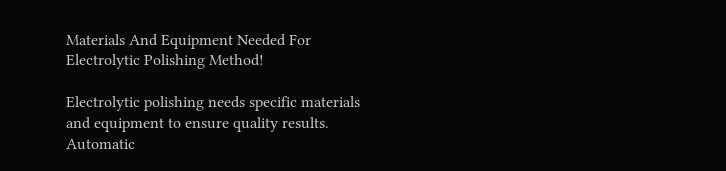Materials And Equipment Needed For Electrolytic Polishing Method!

Electrolytic polishing needs specific materials and equipment to ensure quality results. Automatic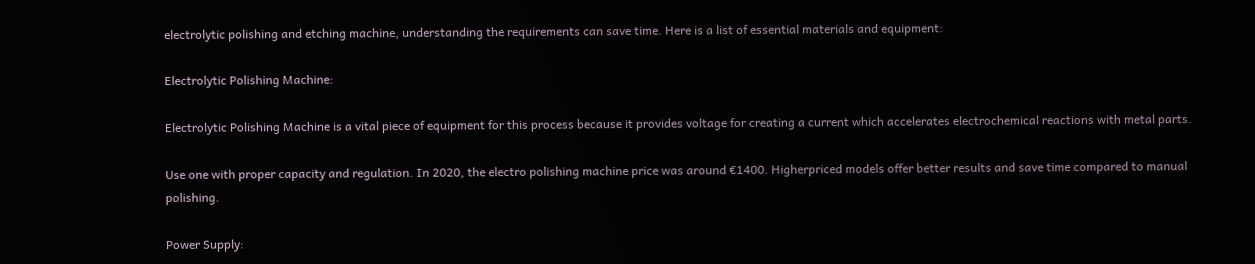electrolytic polishing and etching machine, understanding the requirements can save time. Here is a list of essential materials and equipment:

Electrolytic Polishing Machine:

Electrolytic Polishing Machine is a vital piece of equipment for this process because it provides voltage for creating a current which accelerates electrochemical reactions with metal parts.

Use one with proper capacity and regulation. In 2020, the electro polishing machine price was around €1400. Higherpriced models offer better results and save time compared to manual polishing.

Power Supply: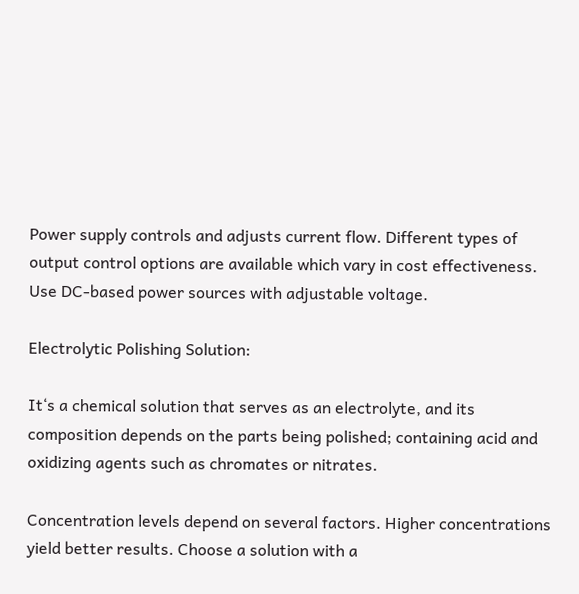Power supply controls and adjusts current flow. Different types of output control options are available which vary in cost effectiveness. Use DC-based power sources with adjustable voltage.

Electrolytic Polishing Solution:

It‘s a chemical solution that serves as an electrolyte, and its composition depends on the parts being polished; containing acid and oxidizing agents such as chromates or nitrates.

Concentration levels depend on several factors. Higher concentrations yield better results. Choose a solution with a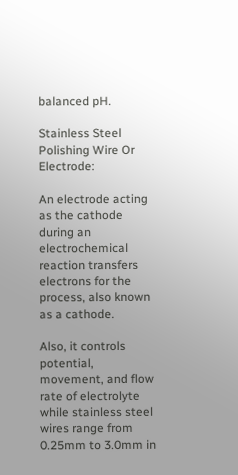balanced pH.

Stainless Steel Polishing Wire Or Electrode:

An electrode acting as the cathode during an electrochemical reaction transfers electrons for the process, also known as a cathode.

Also, it controls potential, movement, and flow rate of electrolyte while stainless steel wires range from 0.25mm to 3.0mm in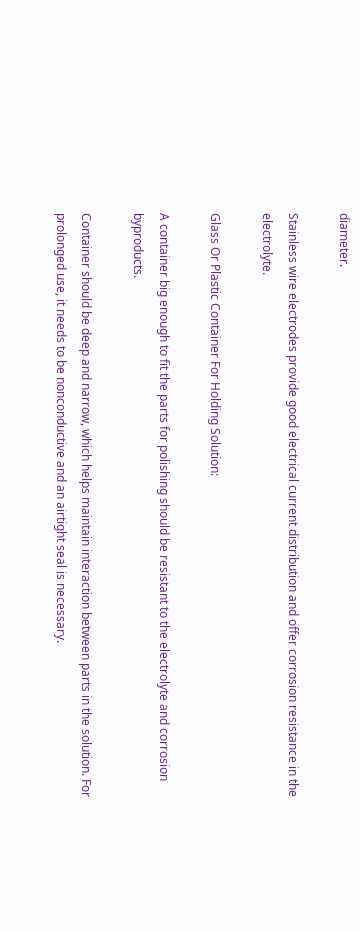diameter.

Stainless wire electrodes provide good electrical current distribution and offer corrosion resistance in the electrolyte.

Glass Or Plastic Container For Holding Solution:

A container big enough to fit the parts for polishing should be resistant to the electrolyte and corrosion byproducts.

Container should be deep and narrow, which helps maintain interaction between parts in the solution. For prolonged use, it needs to be nonconductive and an airtight seal is necessary.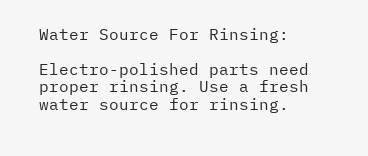Water Source For Rinsing:

Electro-polished parts need proper rinsing. Use a fresh water source for rinsing.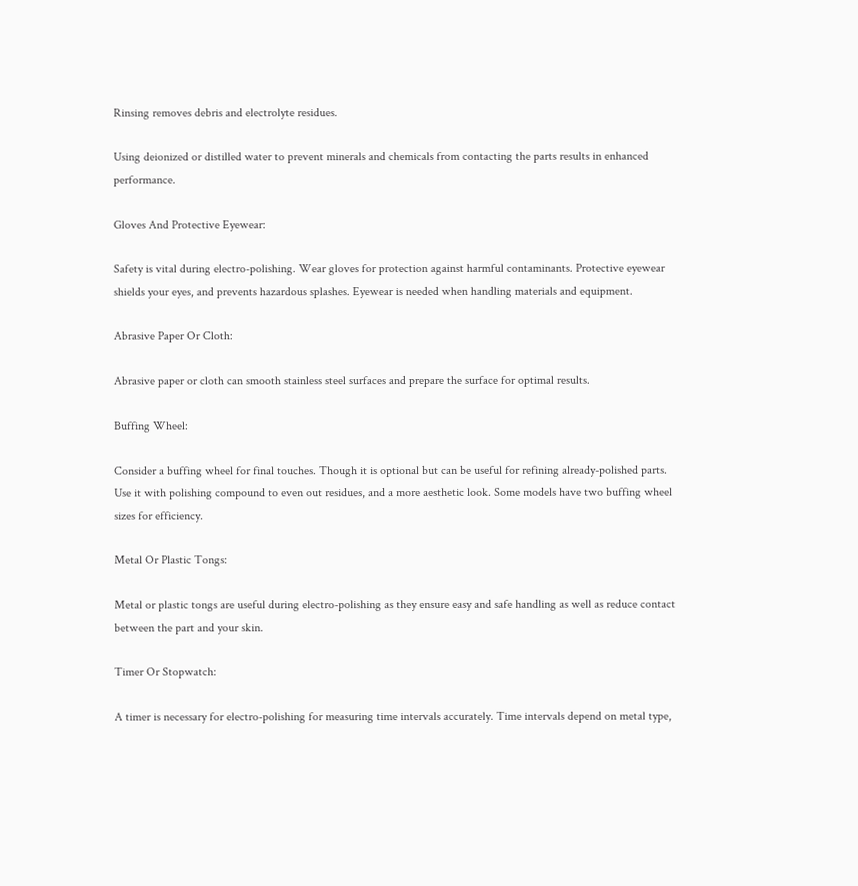Rinsing removes debris and electrolyte residues.

Using deionized or distilled water to prevent minerals and chemicals from contacting the parts results in enhanced performance.

Gloves And Protective Eyewear:

Safety is vital during electro-polishing. Wear gloves for protection against harmful contaminants. Protective eyewear shields your eyes, and prevents hazardous splashes. Eyewear is needed when handling materials and equipment.

Abrasive Paper Or Cloth:

Abrasive paper or cloth can smooth stainless steel surfaces and prepare the surface for optimal results.

Buffing Wheel:

Consider a buffing wheel for final touches. Though it is optional but can be useful for refining already-polished parts. Use it with polishing compound to even out residues, and a more aesthetic look. Some models have two buffing wheel sizes for efficiency.

Metal Or Plastic Tongs:

Metal or plastic tongs are useful during electro-polishing as they ensure easy and safe handling as well as reduce contact between the part and your skin.

Timer Or Stopwatch:

A timer is necessary for electro-polishing for measuring time intervals accurately. Time intervals depend on metal type,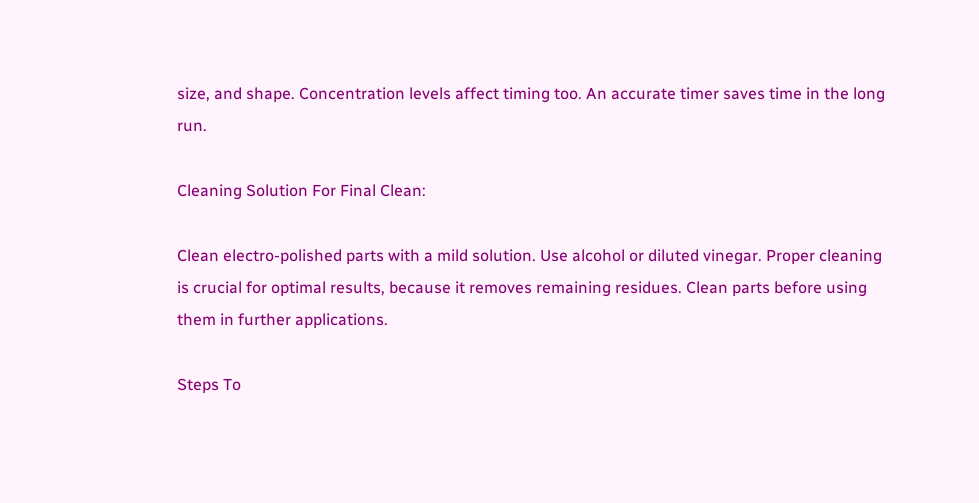size, and shape. Concentration levels affect timing too. An accurate timer saves time in the long run.

Cleaning Solution For Final Clean:

Clean electro-polished parts with a mild solution. Use alcohol or diluted vinegar. Proper cleaning is crucial for optimal results, because it removes remaining residues. Clean parts before using them in further applications.

Steps To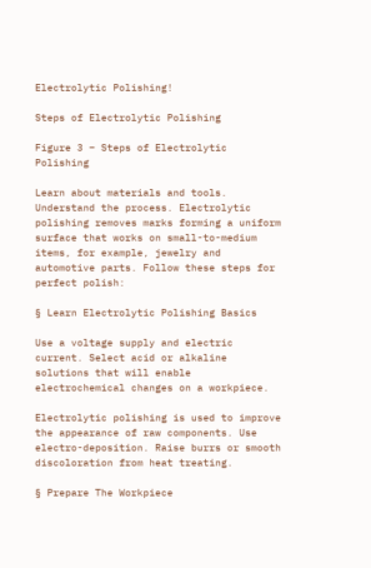Electrolytic Polishing!

Steps of Electrolytic Polishing

Figure 3 – Steps of Electrolytic Polishing

Learn about materials and tools. Understand the process. Electrolytic polishing removes marks forming a uniform surface that works on small-to-medium items, for example, jewelry and automotive parts. Follow these steps for perfect polish:

§ Learn Electrolytic Polishing Basics

Use a voltage supply and electric current. Select acid or alkaline solutions that will enable electrochemical changes on a workpiece.

Electrolytic polishing is used to improve the appearance of raw components. Use electro-deposition. Raise burrs or smooth discoloration from heat treating.

§ Prepare The Workpiece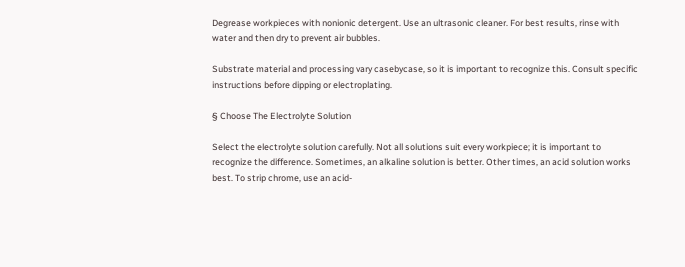Degrease workpieces with nonionic detergent. Use an ultrasonic cleaner. For best results, rinse with water and then dry to prevent air bubbles.

Substrate material and processing vary casebycase, so it is important to recognize this. Consult specific instructions before dipping or electroplating.

§ Choose The Electrolyte Solution

Select the electrolyte solution carefully. Not all solutions suit every workpiece; it is important to recognize the difference. Sometimes, an alkaline solution is better. Other times, an acid solution works best. To strip chrome, use an acid-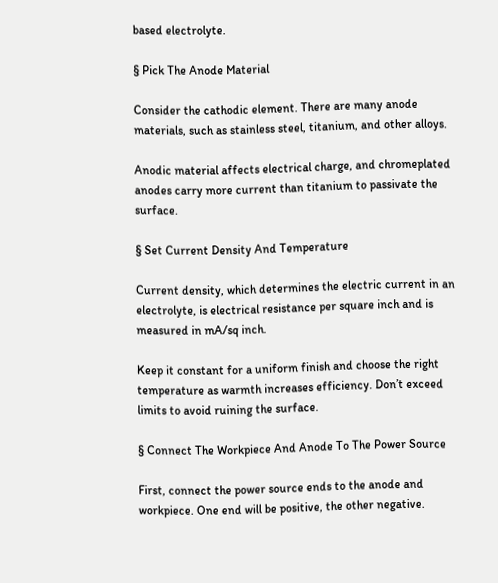based electrolyte.

§ Pick The Anode Material

Consider the cathodic element. There are many anode materials, such as stainless steel, titanium, and other alloys.

Anodic material affects electrical charge, and chromeplated anodes carry more current than titanium to passivate the surface.

§ Set Current Density And Temperature

Current density, which determines the electric current in an electrolyte, is electrical resistance per square inch and is measured in mA/sq inch.

Keep it constant for a uniform finish and choose the right temperature as warmth increases efficiency. Don’t exceed limits to avoid ruining the surface.

§ Connect The Workpiece And Anode To The Power Source

First, connect the power source ends to the anode and workpiece. One end will be positive, the other negative.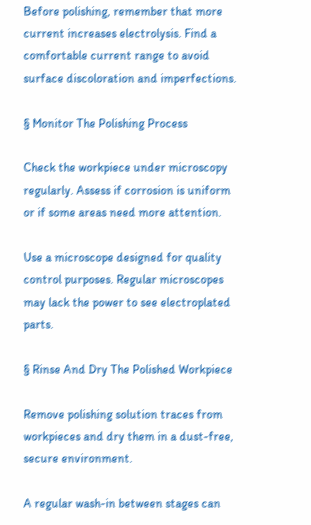Before polishing, remember that more current increases electrolysis. Find a comfortable current range to avoid surface discoloration and imperfections.

§ Monitor The Polishing Process

Check the workpiece under microscopy regularly. Assess if corrosion is uniform or if some areas need more attention.

Use a microscope designed for quality control purposes. Regular microscopes may lack the power to see electroplated parts.

§ Rinse And Dry The Polished Workpiece

Remove polishing solution traces from workpieces and dry them in a dust-free, secure environment.

A regular wash-in between stages can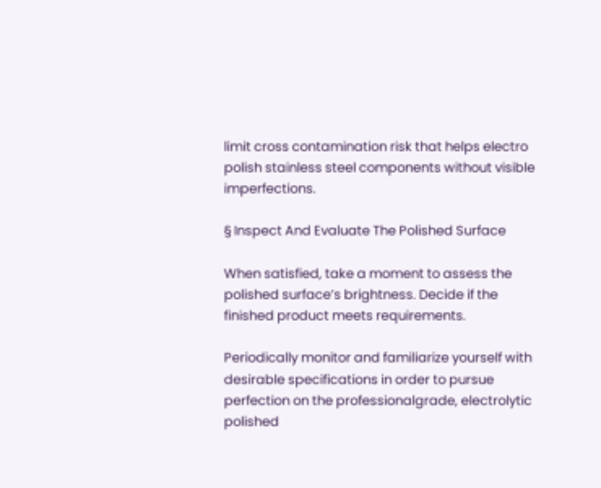limit cross contamination risk that helps electro polish stainless steel components without visible imperfections.

§ Inspect And Evaluate The Polished Surface

When satisfied, take a moment to assess the polished surface’s brightness. Decide if the finished product meets requirements.

Periodically monitor and familiarize yourself with desirable specifications in order to pursue perfection on the professionalgrade, electrolytic polished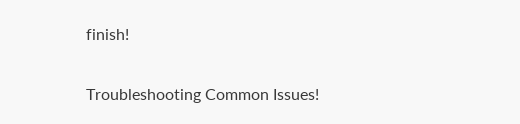finish!

Troubleshooting Common Issues!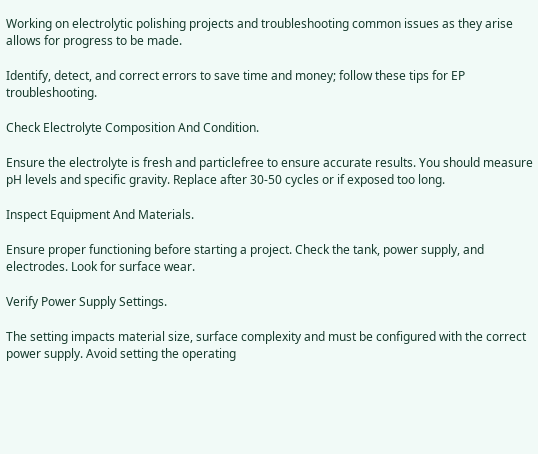Working on electrolytic polishing projects and troubleshooting common issues as they arise allows for progress to be made.

Identify, detect, and correct errors to save time and money; follow these tips for EP troubleshooting.

Check Electrolyte Composition And Condition.

Ensure the electrolyte is fresh and particlefree to ensure accurate results. You should measure pH levels and specific gravity. Replace after 30-50 cycles or if exposed too long.

Inspect Equipment And Materials.

Ensure proper functioning before starting a project. Check the tank, power supply, and electrodes. Look for surface wear.

Verify Power Supply Settings.

The setting impacts material size, surface complexity and must be configured with the correct power supply. Avoid setting the operating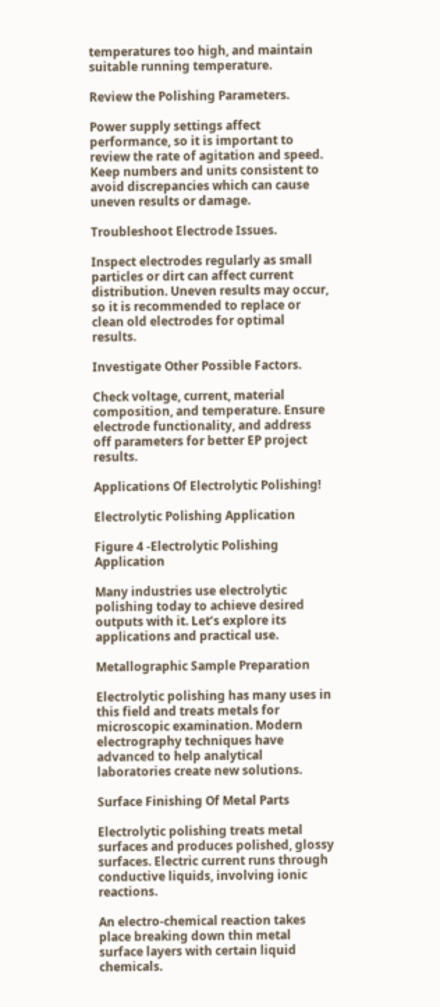temperatures too high, and maintain suitable running temperature.

Review the Polishing Parameters.

Power supply settings affect performance, so it is important to review the rate of agitation and speed. Keep numbers and units consistent to avoid discrepancies which can cause uneven results or damage.

Troubleshoot Electrode Issues.

Inspect electrodes regularly as small particles or dirt can affect current distribution. Uneven results may occur, so it is recommended to replace or clean old electrodes for optimal results.

Investigate Other Possible Factors.

Check voltage, current, material composition, and temperature. Ensure electrode functionality, and address off parameters for better EP project results.

Applications Of Electrolytic Polishing!

Electrolytic Polishing Application

Figure 4 -Electrolytic Polishing Application

Many industries use electrolytic polishing today to achieve desired outputs with it. Let’s explore its applications and practical use.

Metallographic Sample Preparation

Electrolytic polishing has many uses in this field and treats metals for microscopic examination. Modern electrography techniques have advanced to help analytical laboratories create new solutions.

Surface Finishing Of Metal Parts

Electrolytic polishing treats metal surfaces and produces polished, glossy surfaces. Electric current runs through conductive liquids, involving ionic reactions.

An electro-chemical reaction takes place breaking down thin metal surface layers with certain liquid chemicals.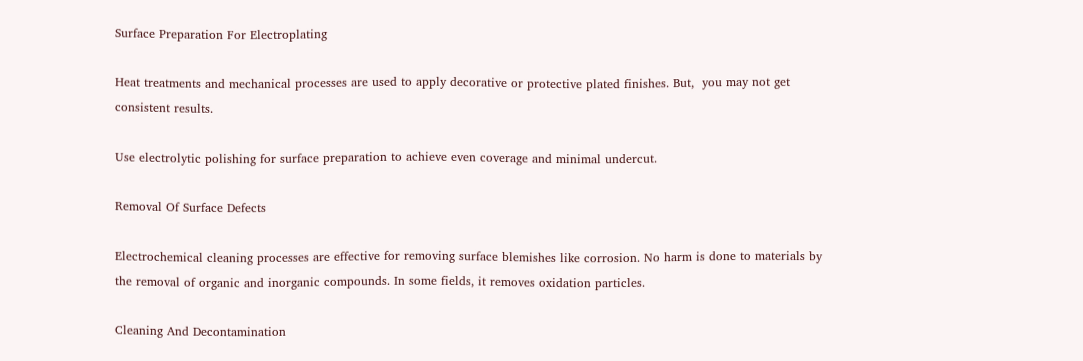Surface Preparation For Electroplating

Heat treatments and mechanical processes are used to apply decorative or protective plated finishes. But,  you may not get consistent results.

Use electrolytic polishing for surface preparation to achieve even coverage and minimal undercut.

Removal Of Surface Defects

Electrochemical cleaning processes are effective for removing surface blemishes like corrosion. No harm is done to materials by the removal of organic and inorganic compounds. In some fields, it removes oxidation particles.

Cleaning And Decontamination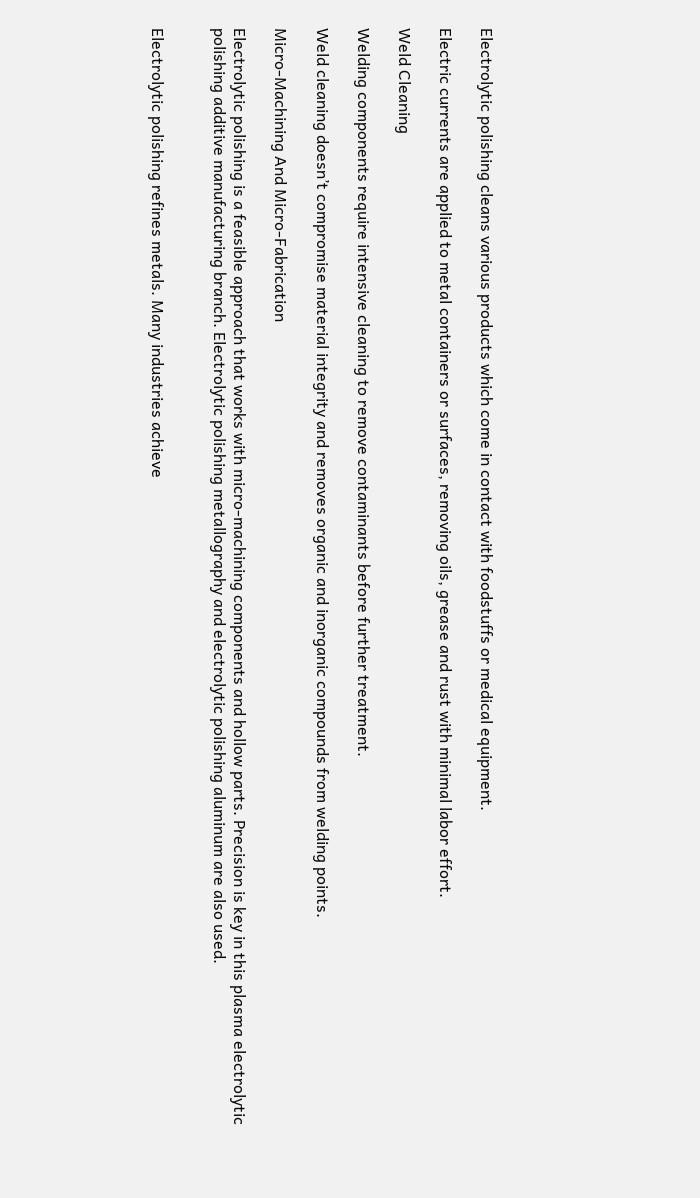Electrolytic polishing cleans various products which come in contact with foodstuffs or medical equipment.

Electric currents are applied to metal containers or surfaces, removing oils, grease and rust with minimal labor effort.

Weld Cleaning

Welding components require intensive cleaning to remove contaminants before further treatment.

Weld cleaning doesn’t compromise material integrity and removes organic and inorganic compounds from welding points.

Micro-Machining And Micro-Fabrication

Electrolytic polishing is a feasible approach that works with micro-machining components and hollow parts. Precision is key in this plasma electrolytic polishing additive manufacturing branch. Electrolytic polishing metallography and electrolytic polishing aluminum are also used.


Electrolytic polishing refines metals. Many industries achieve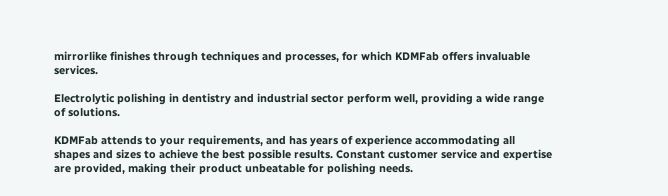mirrorlike finishes through techniques and processes, for which KDMFab offers invaluable services.

Electrolytic polishing in dentistry and industrial sector perform well, providing a wide range of solutions.

KDMFab attends to your requirements, and has years of experience accommodating all shapes and sizes to achieve the best possible results. Constant customer service and expertise are provided, making their product unbeatable for polishing needs.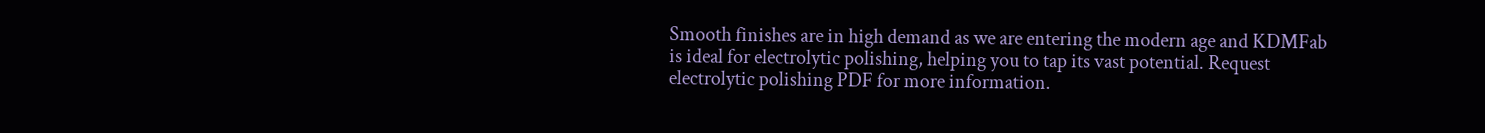Smooth finishes are in high demand as we are entering the modern age and KDMFab is ideal for electrolytic polishing, helping you to tap its vast potential. Request electrolytic polishing PDF for more information.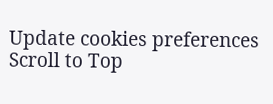Update cookies preferences
Scroll to Top